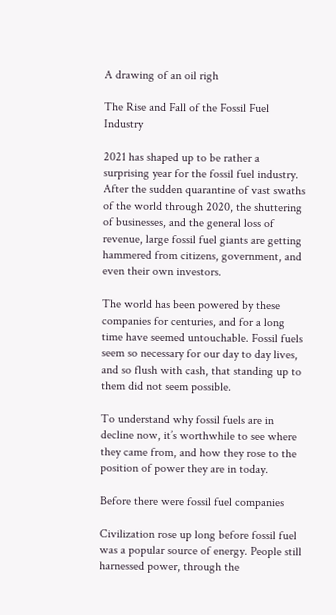A drawing of an oil righ

The Rise and Fall of the Fossil Fuel Industry

2021 has shaped up to be rather a surprising year for the fossil fuel industry. After the sudden quarantine of vast swaths of the world through 2020, the shuttering of businesses, and the general loss of revenue, large fossil fuel giants are getting hammered from citizens, government, and even their own investors.

The world has been powered by these companies for centuries, and for a long time have seemed untouchable. Fossil fuels seem so necessary for our day to day lives, and so flush with cash, that standing up to them did not seem possible.

To understand why fossil fuels are in decline now, it’s worthwhile to see where they came from, and how they rose to the position of power they are in today.

Before there were fossil fuel companies

Civilization rose up long before fossil fuel was a popular source of energy. People still harnessed power, through the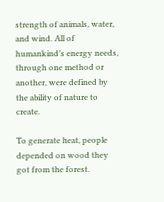strength of animals, water, and wind. All of humankind’s energy needs, through one method or another, were defined by the ability of nature to create.

To generate heat, people depended on wood they got from the forest.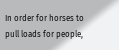In order for horses to pull loads for people,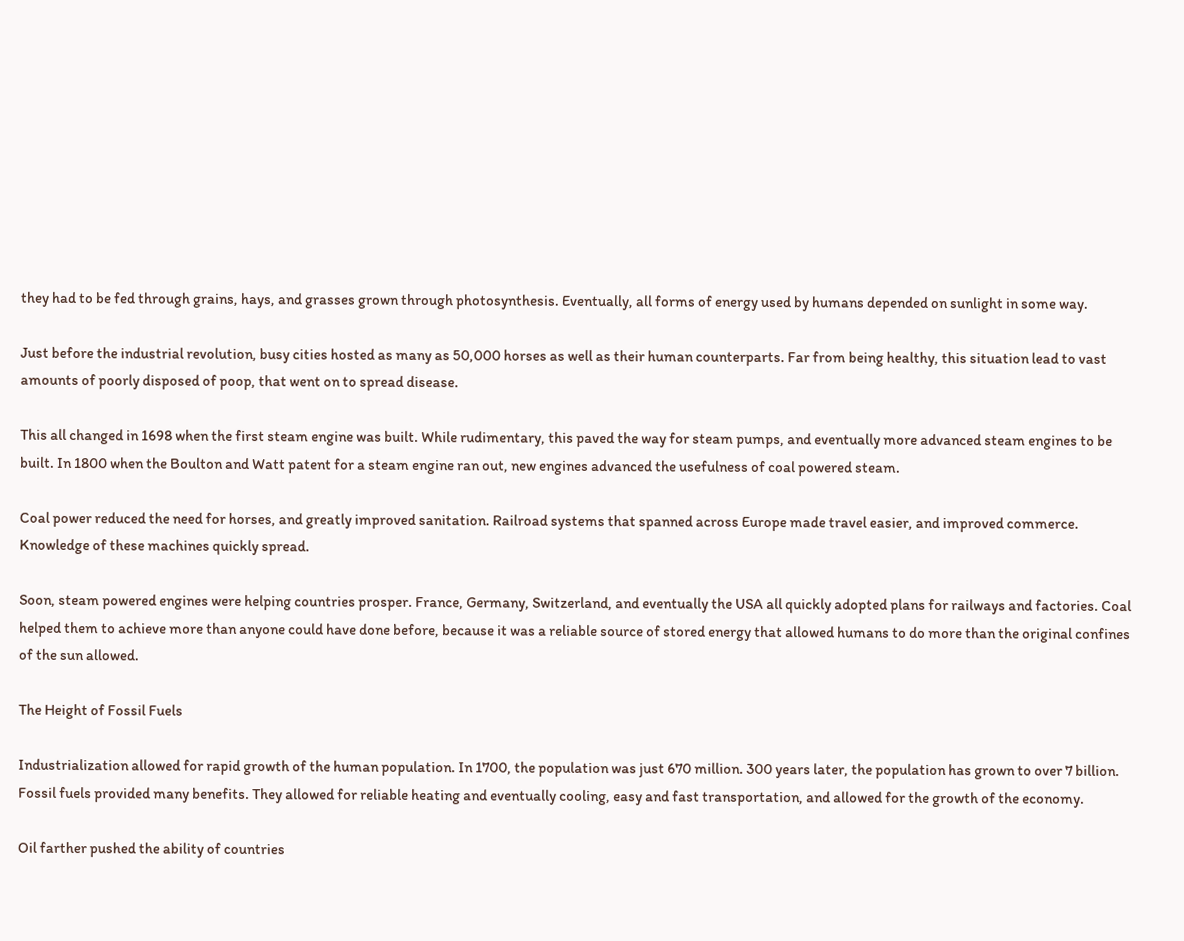they had to be fed through grains, hays, and grasses grown through photosynthesis. Eventually, all forms of energy used by humans depended on sunlight in some way.

Just before the industrial revolution, busy cities hosted as many as 50,000 horses as well as their human counterparts. Far from being healthy, this situation lead to vast amounts of poorly disposed of poop, that went on to spread disease.

This all changed in 1698 when the first steam engine was built. While rudimentary, this paved the way for steam pumps, and eventually more advanced steam engines to be built. In 1800 when the Boulton and Watt patent for a steam engine ran out, new engines advanced the usefulness of coal powered steam.

Coal power reduced the need for horses, and greatly improved sanitation. Railroad systems that spanned across Europe made travel easier, and improved commerce. Knowledge of these machines quickly spread.

Soon, steam powered engines were helping countries prosper. France, Germany, Switzerland, and eventually the USA all quickly adopted plans for railways and factories. Coal helped them to achieve more than anyone could have done before, because it was a reliable source of stored energy that allowed humans to do more than the original confines of the sun allowed.

The Height of Fossil Fuels

Industrialization allowed for rapid growth of the human population. In 1700, the population was just 670 million. 300 years later, the population has grown to over 7 billion. Fossil fuels provided many benefits. They allowed for reliable heating and eventually cooling, easy and fast transportation, and allowed for the growth of the economy.

Oil farther pushed the ability of countries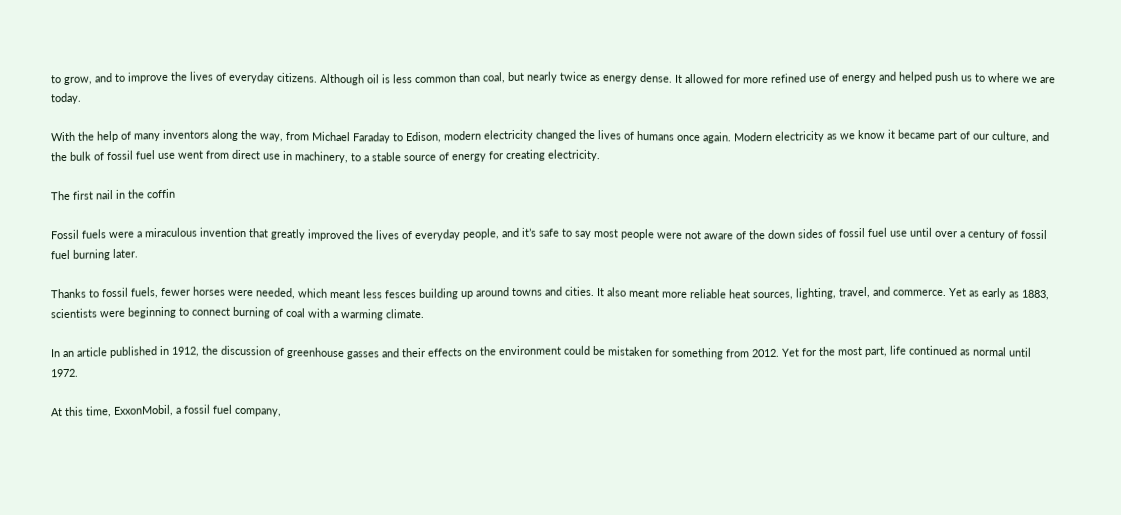to grow, and to improve the lives of everyday citizens. Although oil is less common than coal, but nearly twice as energy dense. It allowed for more refined use of energy and helped push us to where we are today.

With the help of many inventors along the way, from Michael Faraday to Edison, modern electricity changed the lives of humans once again. Modern electricity as we know it became part of our culture, and the bulk of fossil fuel use went from direct use in machinery, to a stable source of energy for creating electricity.

The first nail in the coffin

Fossil fuels were a miraculous invention that greatly improved the lives of everyday people, and it’s safe to say most people were not aware of the down sides of fossil fuel use until over a century of fossil fuel burning later.

Thanks to fossil fuels, fewer horses were needed, which meant less fesces building up around towns and cities. It also meant more reliable heat sources, lighting, travel, and commerce. Yet as early as 1883, scientists were beginning to connect burning of coal with a warming climate.

In an article published in 1912, the discussion of greenhouse gasses and their effects on the environment could be mistaken for something from 2012. Yet for the most part, life continued as normal until 1972.

At this time, ExxonMobil, a fossil fuel company,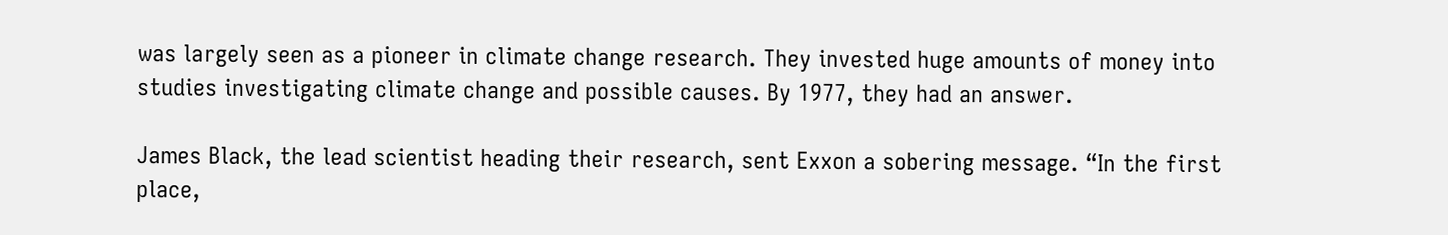was largely seen as a pioneer in climate change research. They invested huge amounts of money into studies investigating climate change and possible causes. By 1977, they had an answer.

James Black, the lead scientist heading their research, sent Exxon a sobering message. “In the first place,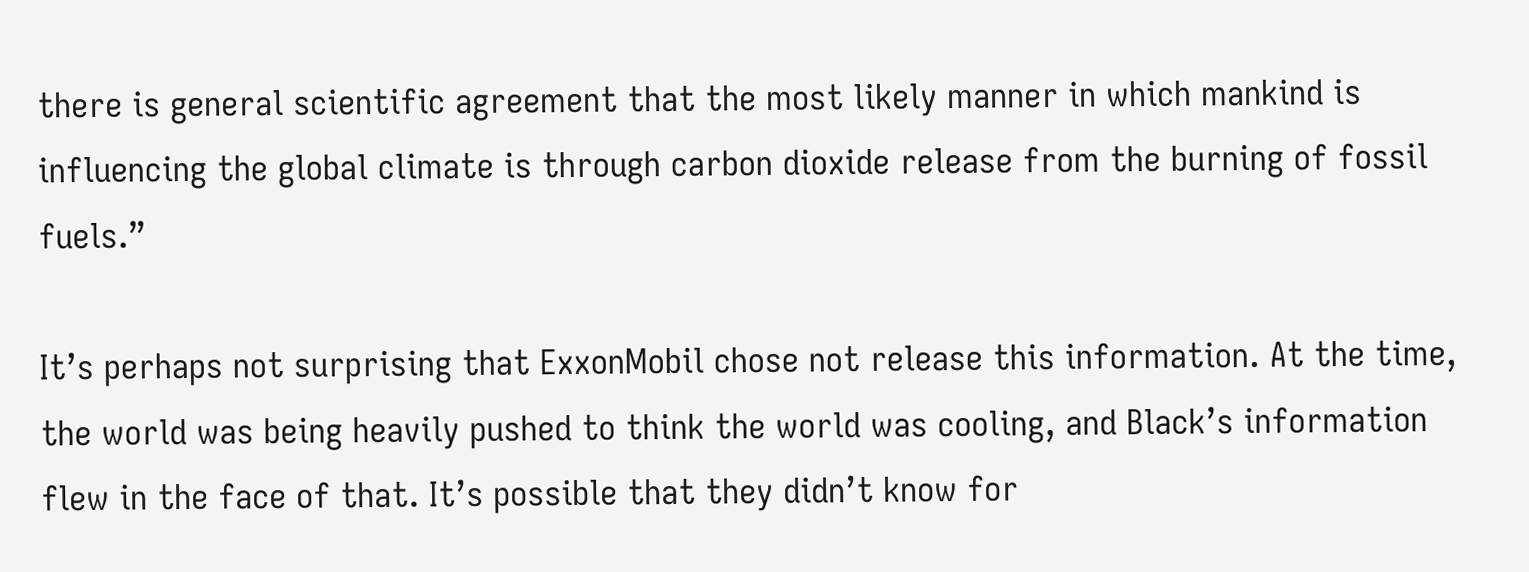there is general scientific agreement that the most likely manner in which mankind is influencing the global climate is through carbon dioxide release from the burning of fossil fuels.”

It’s perhaps not surprising that ExxonMobil chose not release this information. At the time, the world was being heavily pushed to think the world was cooling, and Black’s information flew in the face of that. It’s possible that they didn’t know for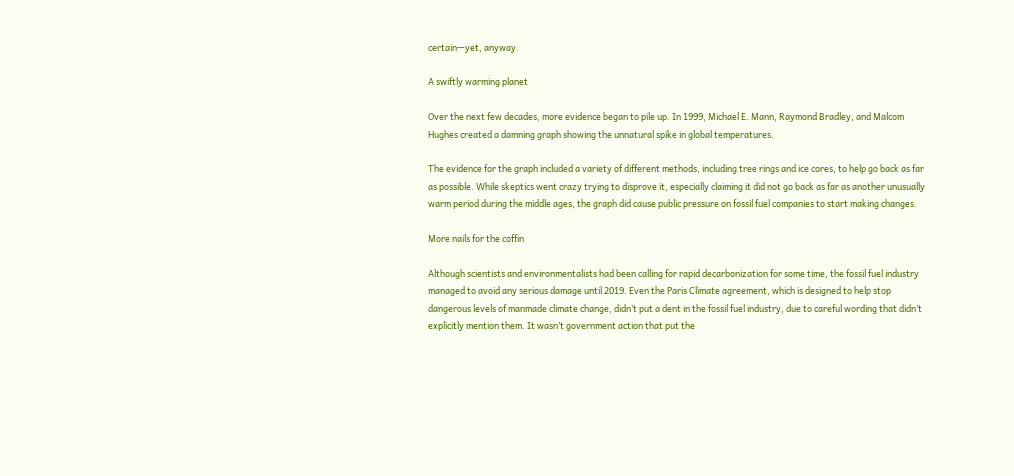certain—yet, anyway.

A swiftly warming planet

Over the next few decades, more evidence began to pile up. In 1999, Michael E. Mann, Raymond Bradley, and Malcom Hughes created a damning graph showing the unnatural spike in global temperatures.

The evidence for the graph included a variety of different methods, including tree rings and ice cores, to help go back as far as possible. While skeptics went crazy trying to disprove it, especially claiming it did not go back as far as another unusually warm period during the middle ages, the graph did cause public pressure on fossil fuel companies to start making changes.

More nails for the coffin

Although scientists and environmentalists had been calling for rapid decarbonization for some time, the fossil fuel industry managed to avoid any serious damage until 2019. Even the Paris Climate agreement, which is designed to help stop dangerous levels of manmade climate change, didn’t put a dent in the fossil fuel industry, due to careful wording that didn’t explicitly mention them. It wasn’t government action that put the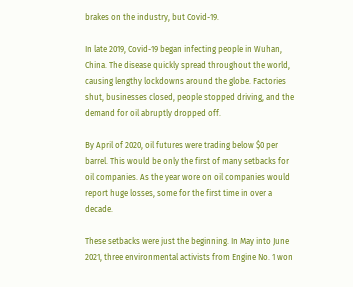brakes on the industry, but Covid-19.

In late 2019, Covid-19 began infecting people in Wuhan, China. The disease quickly spread throughout the world, causing lengthy lockdowns around the globe. Factories shut, businesses closed, people stopped driving, and the demand for oil abruptly dropped off.

By April of 2020, oil futures were trading below $0 per barrel. This would be only the first of many setbacks for oil companies. As the year wore on oil companies would report huge losses, some for the first time in over a decade.

These setbacks were just the beginning. In May into June 2021, three environmental activists from Engine No. 1 won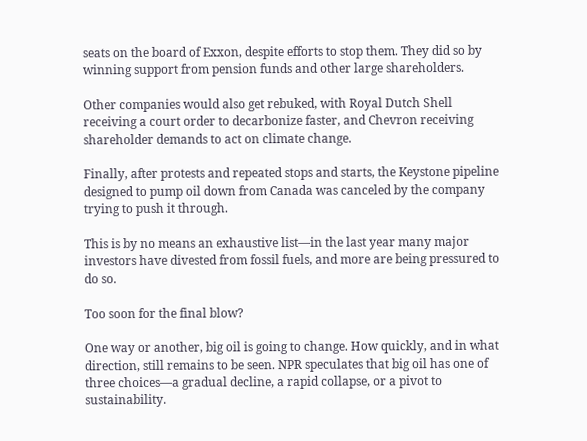seats on the board of Exxon, despite efforts to stop them. They did so by winning support from pension funds and other large shareholders.

Other companies would also get rebuked, with Royal Dutch Shell receiving a court order to decarbonize faster, and Chevron receiving shareholder demands to act on climate change.

Finally, after protests and repeated stops and starts, the Keystone pipeline designed to pump oil down from Canada was canceled by the company trying to push it through.

This is by no means an exhaustive list—in the last year many major investors have divested from fossil fuels, and more are being pressured to do so.

Too soon for the final blow?

One way or another, big oil is going to change. How quickly, and in what direction, still remains to be seen. NPR speculates that big oil has one of three choices—a gradual decline, a rapid collapse, or a pivot to sustainability.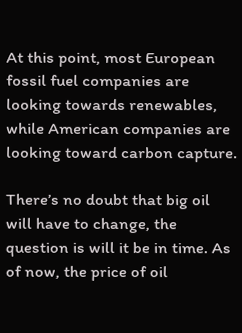At this point, most European fossil fuel companies are looking towards renewables, while American companies are looking toward carbon capture.

There’s no doubt that big oil will have to change, the question is will it be in time. As of now, the price of oil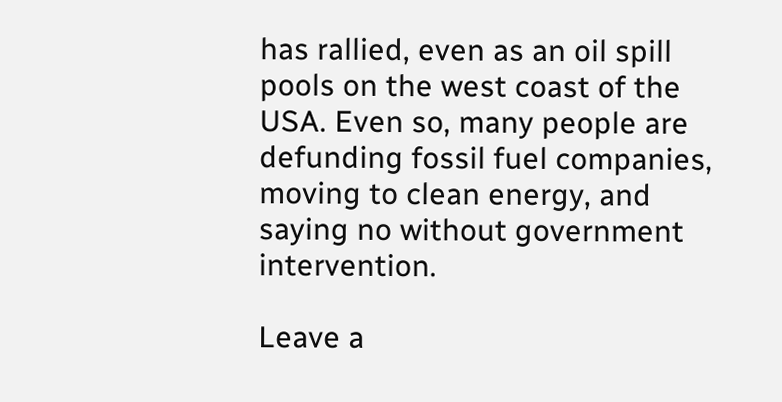has rallied, even as an oil spill pools on the west coast of the USA. Even so, many people are defunding fossil fuel companies, moving to clean energy, and saying no without government intervention.

Leave a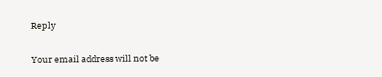Reply

Your email address will not be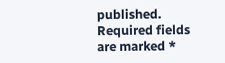published. Required fields are marked *